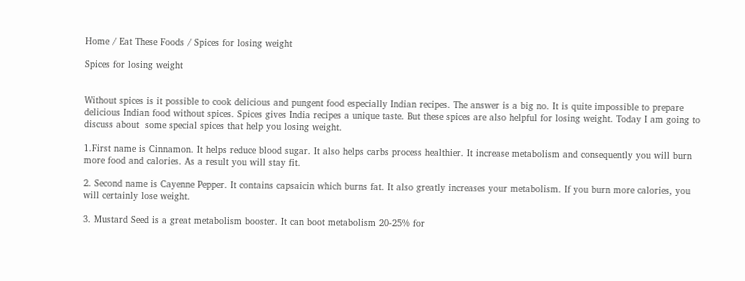Home / Eat These Foods / Spices for losing weight

Spices for losing weight


Without spices is it possible to cook delicious and pungent food especially Indian recipes. The answer is a big no. It is quite impossible to prepare delicious Indian food without spices. Spices gives India recipes a unique taste. But these spices are also helpful for losing weight. Today I am going to discuss about  some special spices that help you losing weight.

1.First name is Cinnamon. It helps reduce blood sugar. It also helps carbs process healthier. It increase metabolism and consequently you will burn more food and calories. As a result you will stay fit.

2. Second name is Cayenne Pepper. It contains capsaicin which burns fat. It also greatly increases your metabolism. If you burn more calories, you will certainly lose weight.

3. Mustard Seed is a great metabolism booster. It can boot metabolism 20-25% for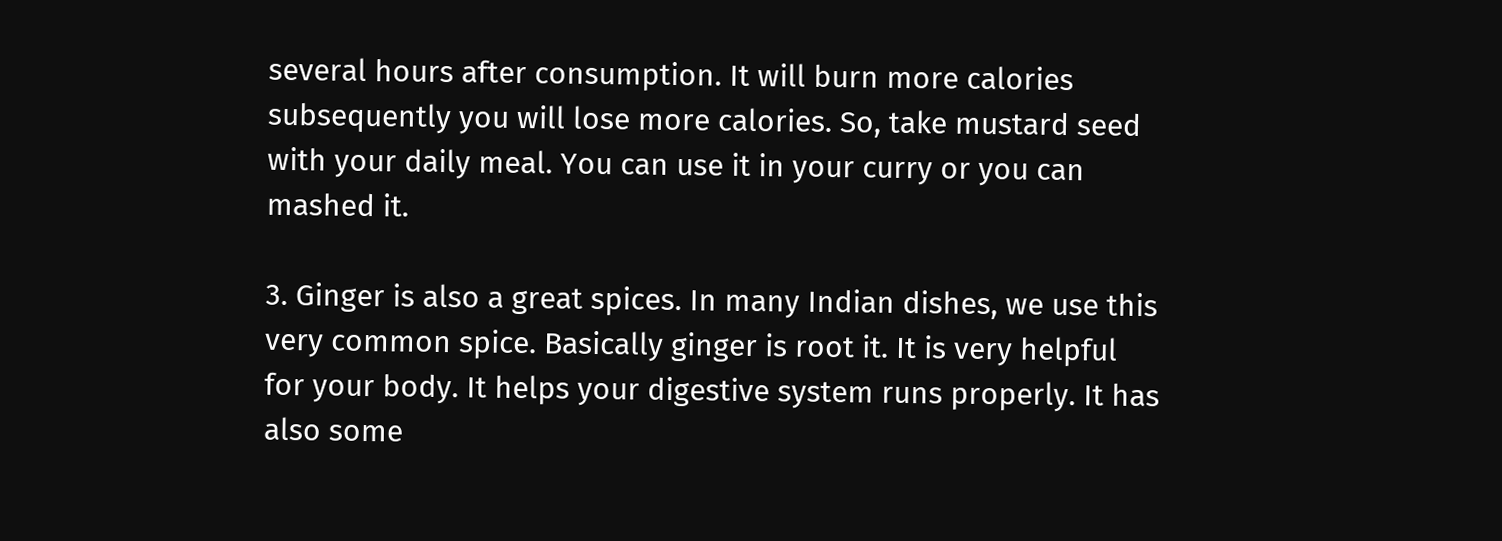several hours after consumption. It will burn more calories subsequently you will lose more calories. So, take mustard seed with your daily meal. You can use it in your curry or you can mashed it.

3. Ginger is also a great spices. In many Indian dishes, we use this very common spice. Basically ginger is root it. It is very helpful for your body. It helps your digestive system runs properly. It has also some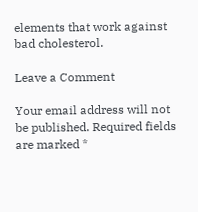elements that work against bad cholesterol.

Leave a Comment

Your email address will not be published. Required fields are marked *